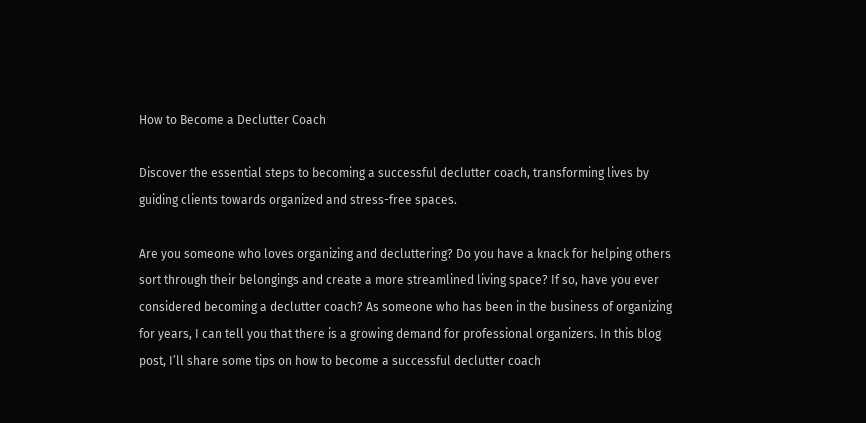How to Become a Declutter Coach

Discover the essential steps to becoming a successful declutter coach, transforming lives by guiding clients towards organized and stress-free spaces.

Are you someone who loves organizing and decluttering? Do you have a knack for helping others sort through their belongings and create a more streamlined living space? If so, have you ever considered becoming a declutter coach? As someone who has been in the business of organizing for years, I can tell you that there is a growing demand for professional organizers. In this blog post, I’ll share some tips on how to become a successful declutter coach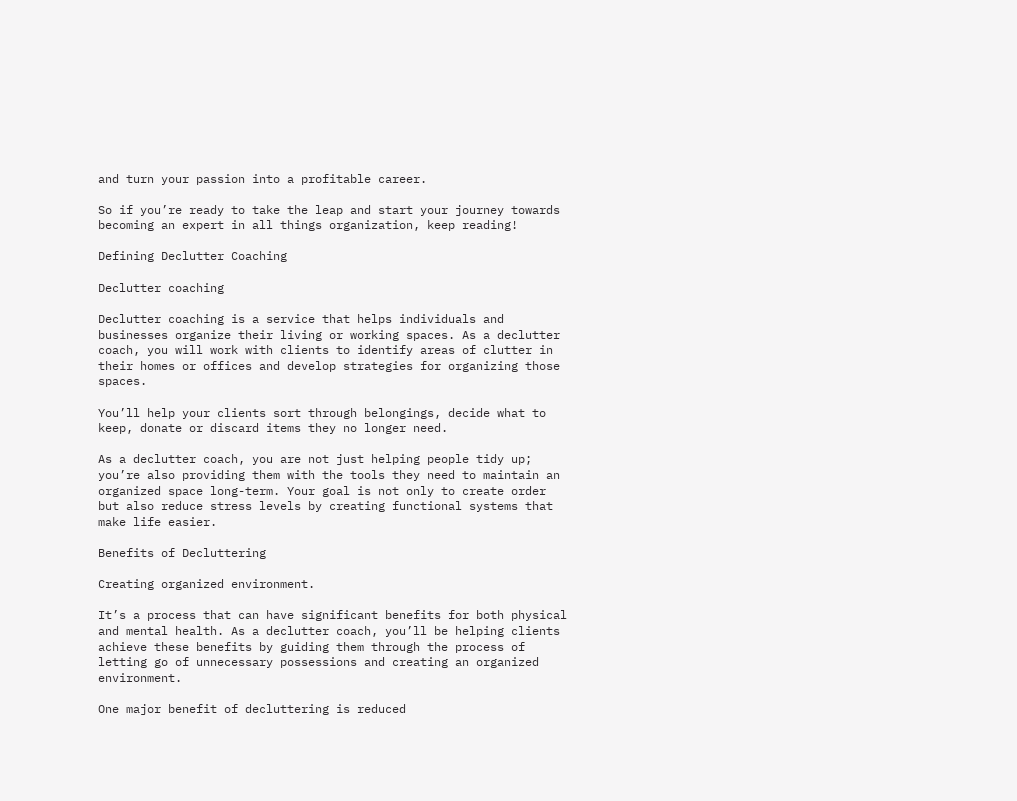and turn your passion into a profitable career.

So if you’re ready to take the leap and start your journey towards becoming an expert in all things organization, keep reading!

Defining Declutter Coaching

Declutter coaching

Declutter coaching is a service that helps individuals and businesses organize their living or working spaces. As a declutter coach, you will work with clients to identify areas of clutter in their homes or offices and develop strategies for organizing those spaces.

You’ll help your clients sort through belongings, decide what to keep, donate or discard items they no longer need.

As a declutter coach, you are not just helping people tidy up; you’re also providing them with the tools they need to maintain an organized space long-term. Your goal is not only to create order but also reduce stress levels by creating functional systems that make life easier.

Benefits of Decluttering

Creating organized environment.

It’s a process that can have significant benefits for both physical and mental health. As a declutter coach, you’ll be helping clients achieve these benefits by guiding them through the process of letting go of unnecessary possessions and creating an organized environment.

One major benefit of decluttering is reduced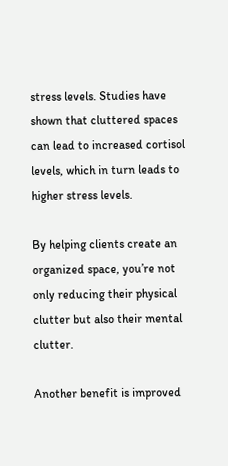stress levels. Studies have shown that cluttered spaces can lead to increased cortisol levels, which in turn leads to higher stress levels.

By helping clients create an organized space, you’re not only reducing their physical clutter but also their mental clutter.

Another benefit is improved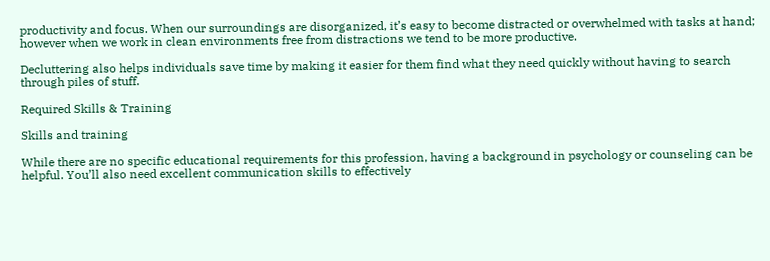productivity and focus. When our surroundings are disorganized, it’s easy to become distracted or overwhelmed with tasks at hand; however when we work in clean environments free from distractions we tend to be more productive.

Decluttering also helps individuals save time by making it easier for them find what they need quickly without having to search through piles of stuff.

Required Skills & Training

Skills and training

While there are no specific educational requirements for this profession, having a background in psychology or counseling can be helpful. You’ll also need excellent communication skills to effectively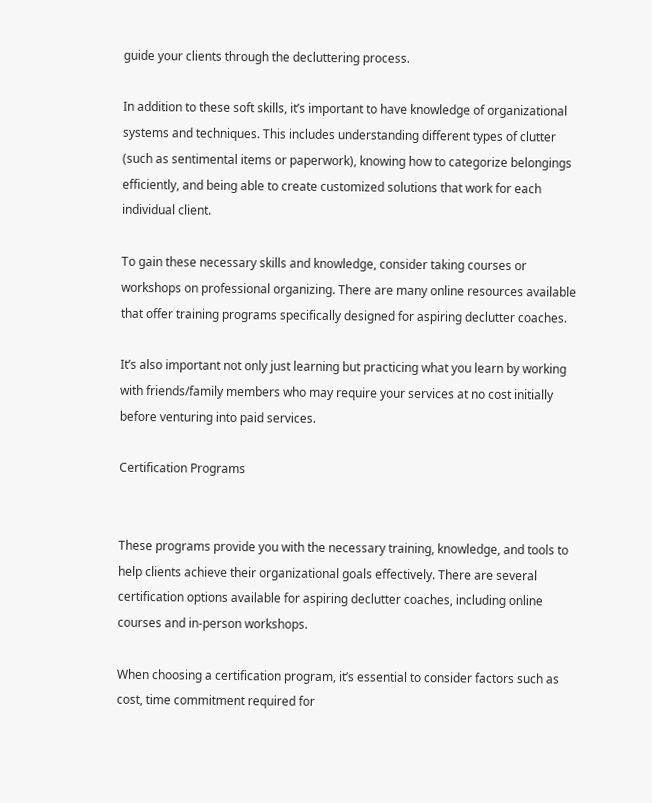guide your clients through the decluttering process.

In addition to these soft skills, it’s important to have knowledge of organizational systems and techniques. This includes understanding different types of clutter (such as sentimental items or paperwork), knowing how to categorize belongings efficiently, and being able to create customized solutions that work for each individual client.

To gain these necessary skills and knowledge, consider taking courses or workshops on professional organizing. There are many online resources available that offer training programs specifically designed for aspiring declutter coaches.

It’s also important not only just learning but practicing what you learn by working with friends/family members who may require your services at no cost initially before venturing into paid services.

Certification Programs


These programs provide you with the necessary training, knowledge, and tools to help clients achieve their organizational goals effectively. There are several certification options available for aspiring declutter coaches, including online courses and in-person workshops.

When choosing a certification program, it’s essential to consider factors such as cost, time commitment required for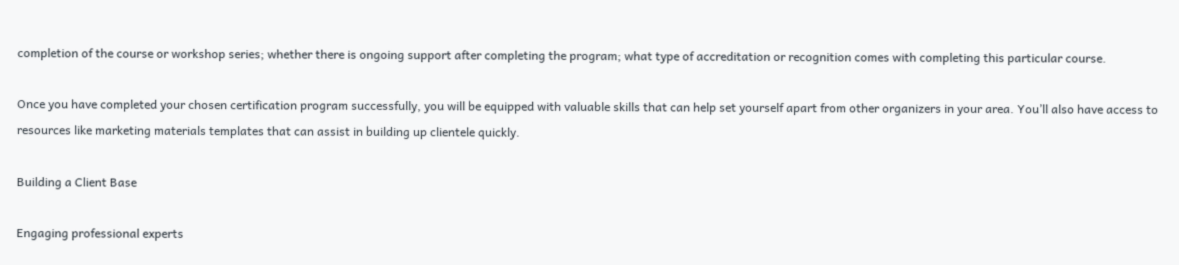completion of the course or workshop series; whether there is ongoing support after completing the program; what type of accreditation or recognition comes with completing this particular course.

Once you have completed your chosen certification program successfully, you will be equipped with valuable skills that can help set yourself apart from other organizers in your area. You’ll also have access to resources like marketing materials templates that can assist in building up clientele quickly.

Building a Client Base

Engaging professional experts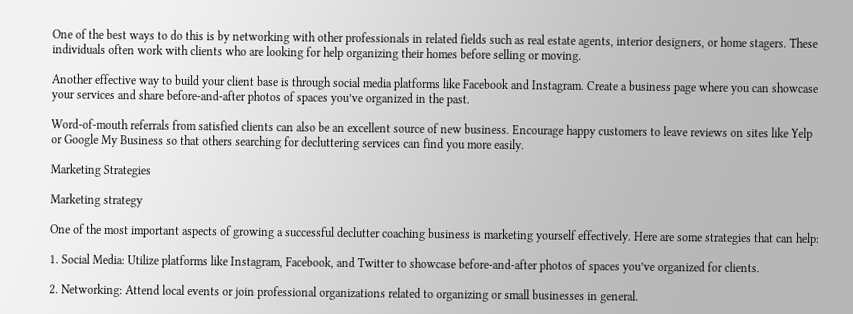One of the best ways to do this is by networking with other professionals in related fields such as real estate agents, interior designers, or home stagers. These individuals often work with clients who are looking for help organizing their homes before selling or moving.

Another effective way to build your client base is through social media platforms like Facebook and Instagram. Create a business page where you can showcase your services and share before-and-after photos of spaces you’ve organized in the past.

Word-of-mouth referrals from satisfied clients can also be an excellent source of new business. Encourage happy customers to leave reviews on sites like Yelp or Google My Business so that others searching for decluttering services can find you more easily.

Marketing Strategies

Marketing strategy

One of the most important aspects of growing a successful declutter coaching business is marketing yourself effectively. Here are some strategies that can help:

1. Social Media: Utilize platforms like Instagram, Facebook, and Twitter to showcase before-and-after photos of spaces you’ve organized for clients.

2. Networking: Attend local events or join professional organizations related to organizing or small businesses in general.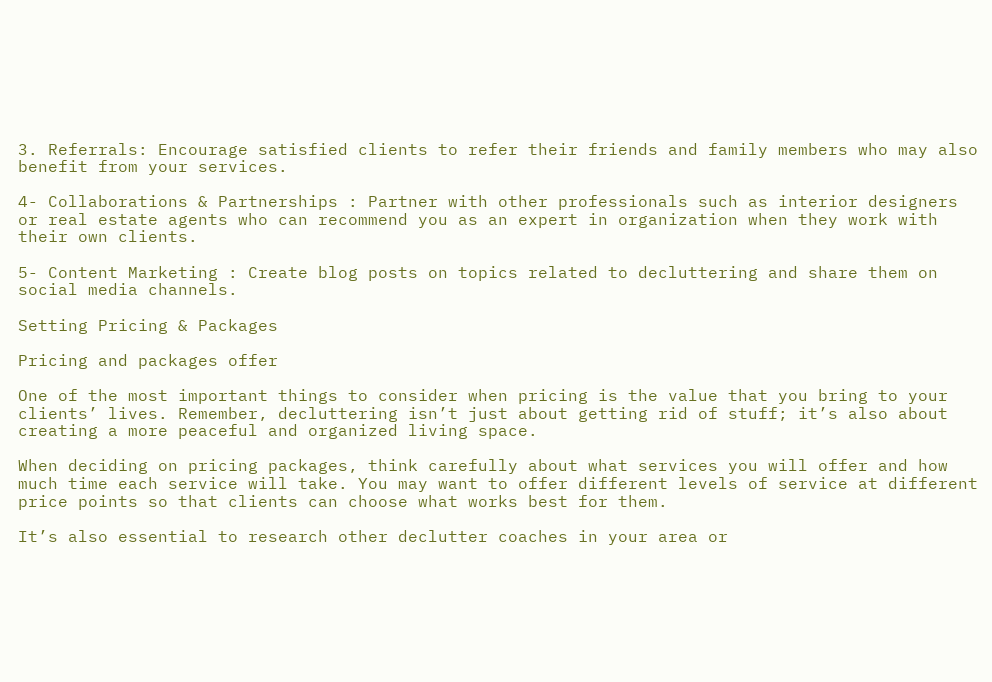3. Referrals: Encourage satisfied clients to refer their friends and family members who may also benefit from your services.

4- Collaborations & Partnerships : Partner with other professionals such as interior designers or real estate agents who can recommend you as an expert in organization when they work with their own clients.

5- Content Marketing : Create blog posts on topics related to decluttering and share them on social media channels.

Setting Pricing & Packages

Pricing and packages offer

One of the most important things to consider when pricing is the value that you bring to your clients’ lives. Remember, decluttering isn’t just about getting rid of stuff; it’s also about creating a more peaceful and organized living space.

When deciding on pricing packages, think carefully about what services you will offer and how much time each service will take. You may want to offer different levels of service at different price points so that clients can choose what works best for them.

It’s also essential to research other declutter coaches in your area or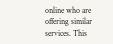online who are offering similar services. This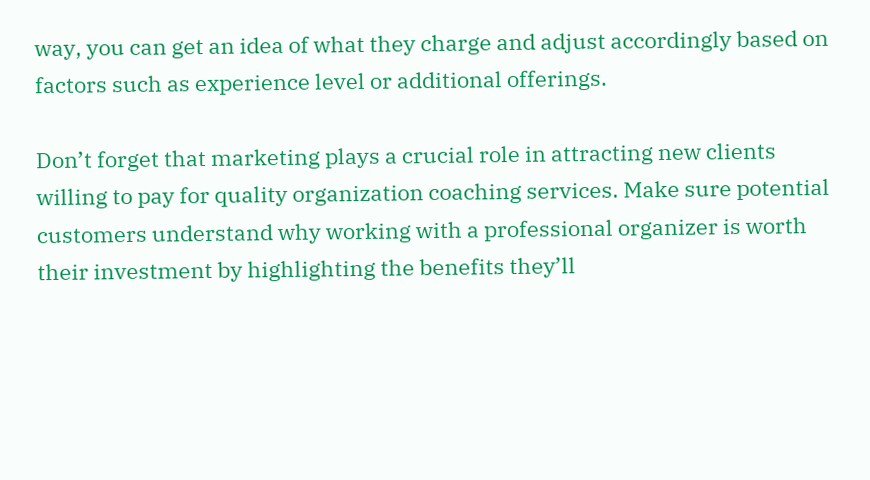way, you can get an idea of what they charge and adjust accordingly based on factors such as experience level or additional offerings.

Don’t forget that marketing plays a crucial role in attracting new clients willing to pay for quality organization coaching services. Make sure potential customers understand why working with a professional organizer is worth their investment by highlighting the benefits they’ll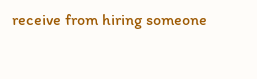receive from hiring someone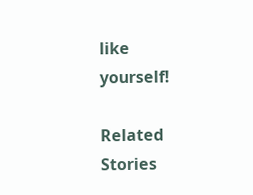like yourself!

Related Stories